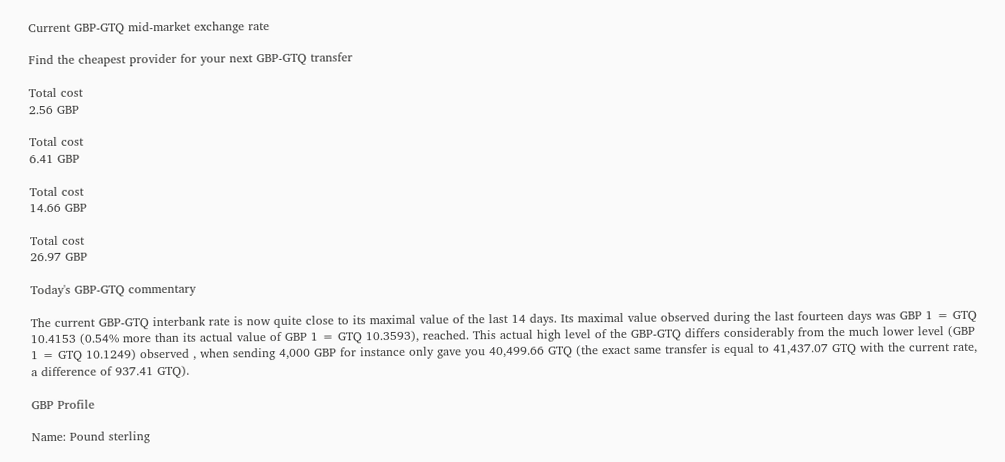Current GBP-GTQ mid-market exchange rate

Find the cheapest provider for your next GBP-GTQ transfer

Total cost
2.56 GBP

Total cost
6.41 GBP

Total cost
14.66 GBP

Total cost
26.97 GBP

Today's GBP-GTQ commentary

The current GBP-GTQ interbank rate is now quite close to its maximal value of the last 14 days. Its maximal value observed during the last fourteen days was GBP 1 = GTQ 10.4153 (0.54% more than its actual value of GBP 1 = GTQ 10.3593), reached. This actual high level of the GBP-GTQ differs considerably from the much lower level (GBP 1 = GTQ 10.1249) observed , when sending 4,000 GBP for instance only gave you 40,499.66 GTQ (the exact same transfer is equal to 41,437.07 GTQ with the current rate, a difference of 937.41 GTQ).

GBP Profile

Name: Pound sterling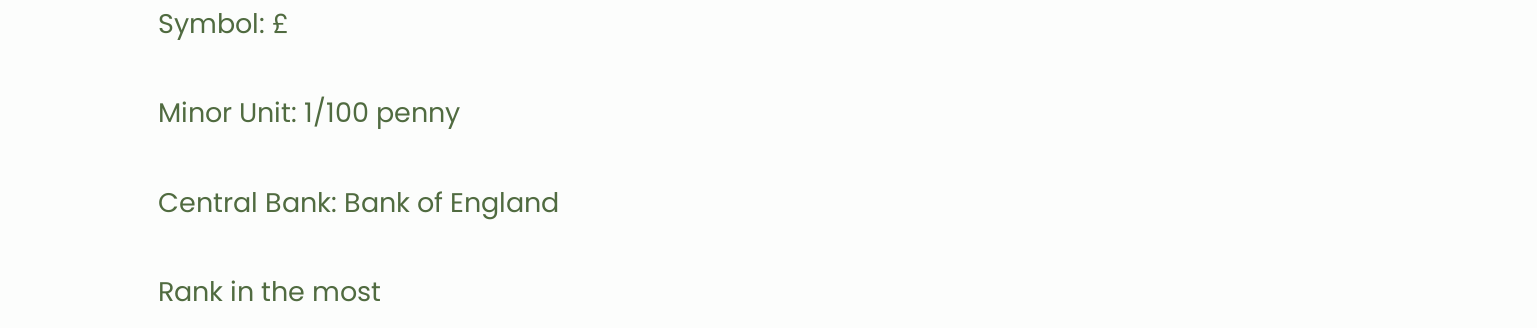Symbol: £

Minor Unit: 1/100 penny

Central Bank: Bank of England

Rank in the most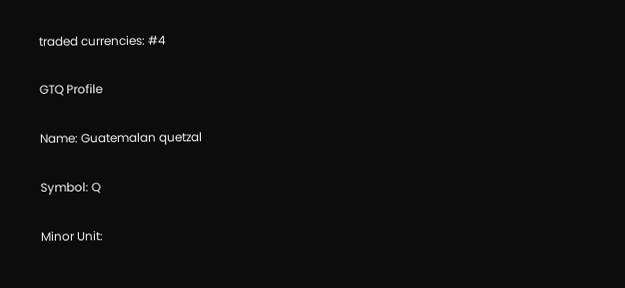traded currencies: #4

GTQ Profile

Name: Guatemalan quetzal

Symbol: Q

Minor Unit: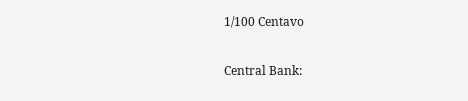1/100 Centavo

Central Bank: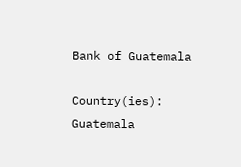Bank of Guatemala

Country(ies): Guatemala